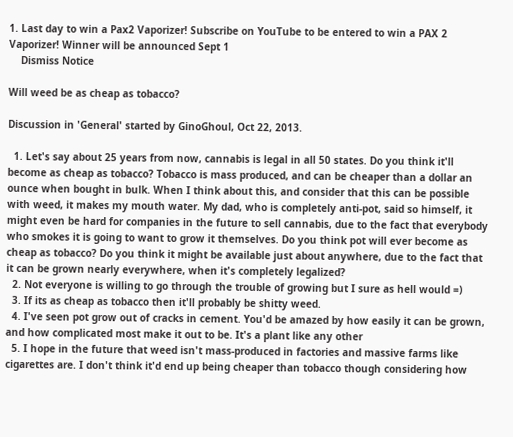1. Last day to win a Pax2 Vaporizer! Subscribe on YouTube to be entered to win a PAX 2 Vaporizer! Winner will be announced Sept 1
    Dismiss Notice

Will weed be as cheap as tobacco?

Discussion in 'General' started by GinoGhoul, Oct 22, 2013.

  1. Let's say about 25 years from now, cannabis is legal in all 50 states. Do you think it'll become as cheap as tobacco? Tobacco is mass produced, and can be cheaper than a dollar an ounce when bought in bulk. When I think about this, and consider that this can be possible with weed, it makes my mouth water. My dad, who is completely anti-pot, said so himself, it might even be hard for companies in the future to sell cannabis, due to the fact that everybody who smokes it is going to want to grow it themselves. Do you think pot will ever become as cheap as tobacco? Do you think it might be available just about anywhere, due to the fact that it can be grown nearly everywhere, when it's completely legalized?
  2. Not everyone is willing to go through the trouble of growing but I sure as hell would =)
  3. If its as cheap as tobacco then it'll probably be shitty weed.
  4. I've seen pot grow out of cracks in cement. You'd be amazed by how easily it can be grown, and how complicated most make it out to be. It's a plant like any other
  5. I hope in the future that weed isn't mass-produced in factories and massive farms like cigarettes are. I don't think it'd end up being cheaper than tobacco though considering how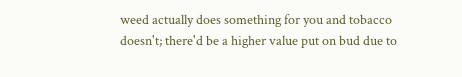weed actually does something for you and tobacco doesn't; there'd be a higher value put on bud due to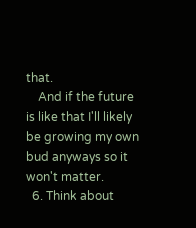that.
    And if the future is like that I'll likely be growing my own bud anyways so it won't matter.
  6. Think about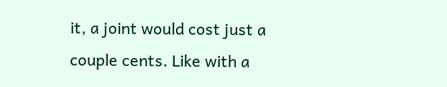it, a joint would cost just a couple cents. Like with a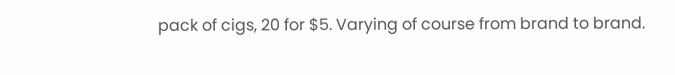pack of cigs, 20 for $5. Varying of course from brand to brand.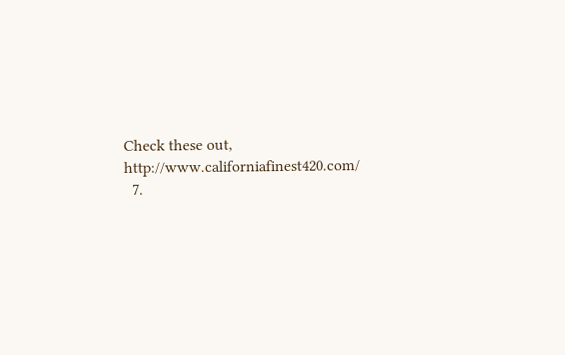Check these out, http://www.californiafinest420.com/
  7.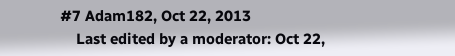#7 Adam182, Oct 22, 2013
    Last edited by a moderator: Oct 22,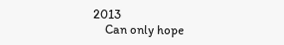2013
    Can only hope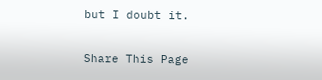but I doubt it.

Share This Page